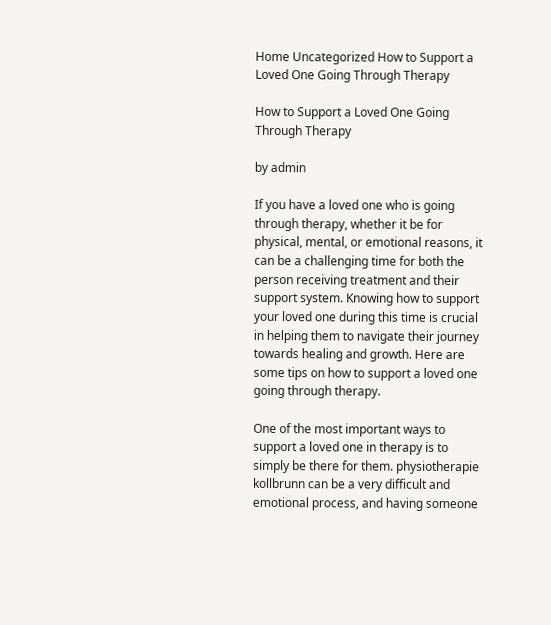Home Uncategorized How to Support a Loved One Going Through Therapy

How to Support a Loved One Going Through Therapy

by admin

If you have a loved one who is going through therapy, whether it be for physical, mental, or emotional reasons, it can be a challenging time for both the person receiving treatment and their support system. Knowing how to support your loved one during this time is crucial in helping them to navigate their journey towards healing and growth. Here are some tips on how to support a loved one going through therapy.

One of the most important ways to support a loved one in therapy is to simply be there for them. physiotherapie kollbrunn can be a very difficult and emotional process, and having someone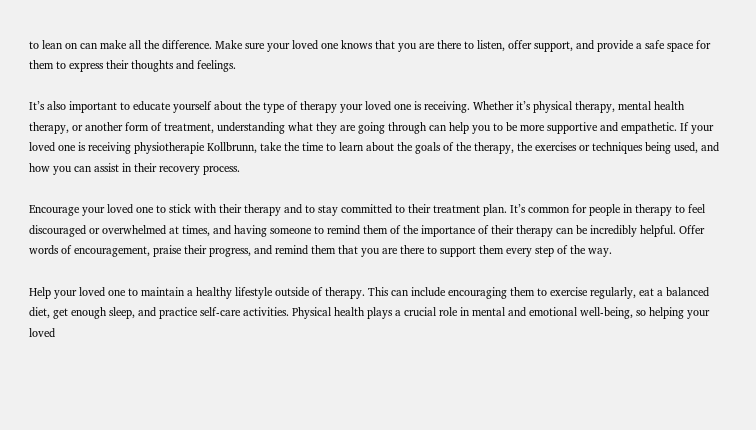to lean on can make all the difference. Make sure your loved one knows that you are there to listen, offer support, and provide a safe space for them to express their thoughts and feelings.

It’s also important to educate yourself about the type of therapy your loved one is receiving. Whether it’s physical therapy, mental health therapy, or another form of treatment, understanding what they are going through can help you to be more supportive and empathetic. If your loved one is receiving physiotherapie Kollbrunn, take the time to learn about the goals of the therapy, the exercises or techniques being used, and how you can assist in their recovery process.

Encourage your loved one to stick with their therapy and to stay committed to their treatment plan. It’s common for people in therapy to feel discouraged or overwhelmed at times, and having someone to remind them of the importance of their therapy can be incredibly helpful. Offer words of encouragement, praise their progress, and remind them that you are there to support them every step of the way.

Help your loved one to maintain a healthy lifestyle outside of therapy. This can include encouraging them to exercise regularly, eat a balanced diet, get enough sleep, and practice self-care activities. Physical health plays a crucial role in mental and emotional well-being, so helping your loved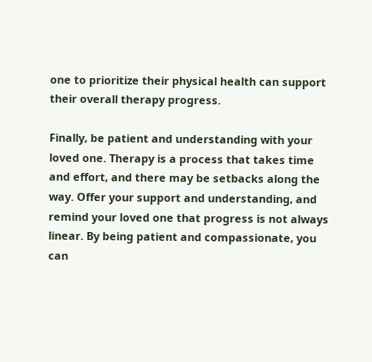one to prioritize their physical health can support their overall therapy progress.

Finally, be patient and understanding with your loved one. Therapy is a process that takes time and effort, and there may be setbacks along the way. Offer your support and understanding, and remind your loved one that progress is not always linear. By being patient and compassionate, you can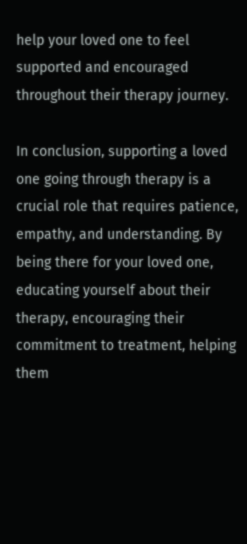help your loved one to feel supported and encouraged throughout their therapy journey.

In conclusion, supporting a loved one going through therapy is a crucial role that requires patience, empathy, and understanding. By being there for your loved one, educating yourself about their therapy, encouraging their commitment to treatment, helping them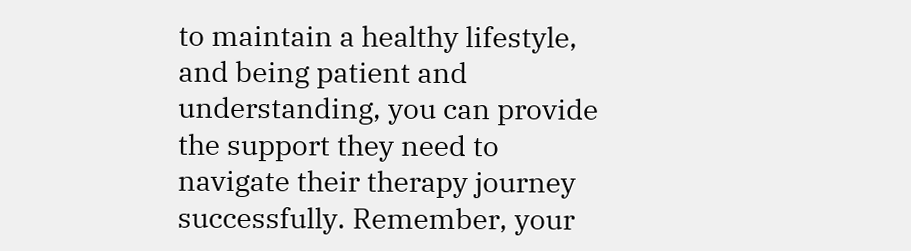to maintain a healthy lifestyle, and being patient and understanding, you can provide the support they need to navigate their therapy journey successfully. Remember, your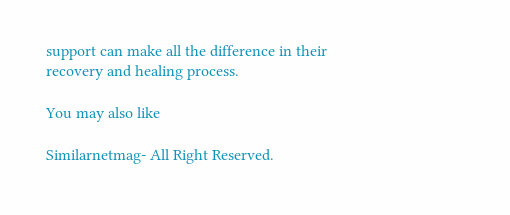support can make all the difference in their recovery and healing process.

You may also like

Similarnetmag- All Right Reserved.